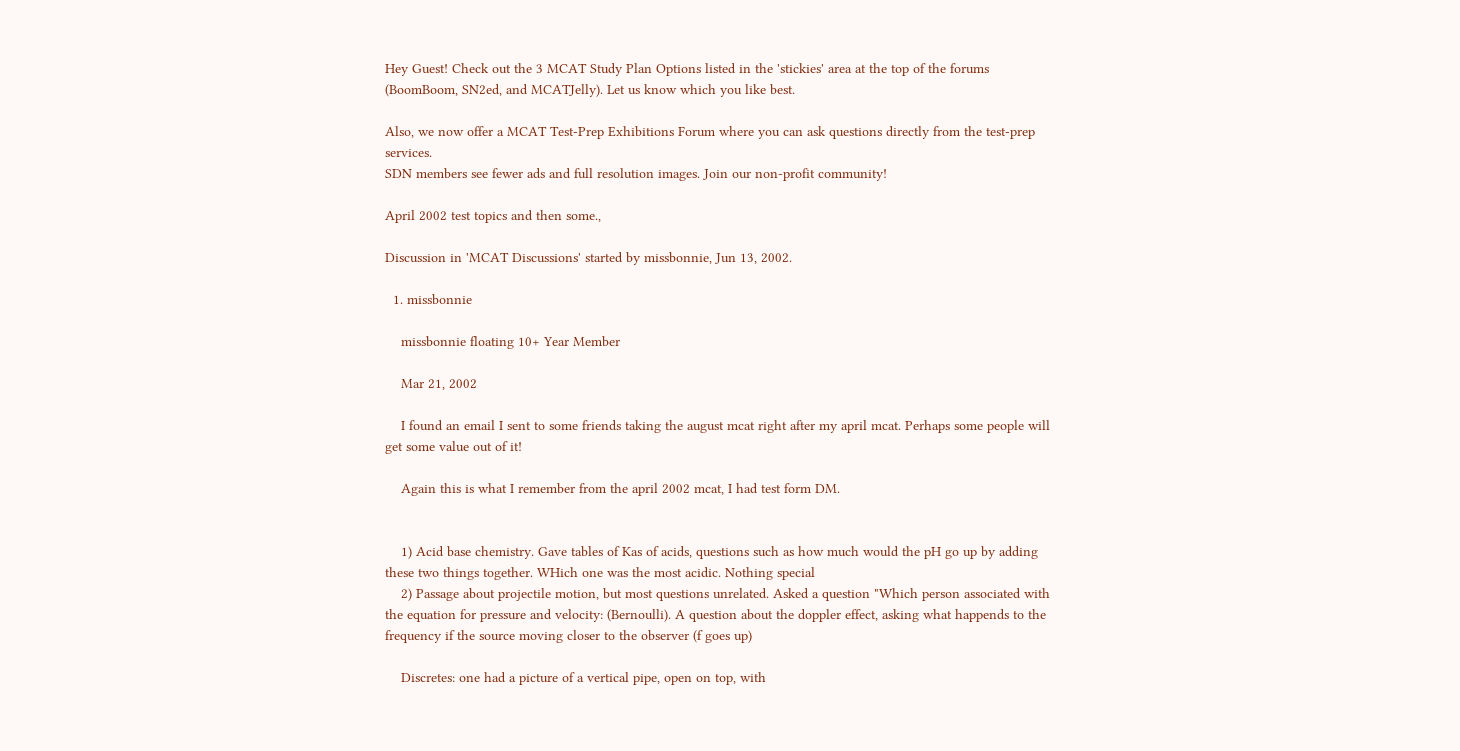Hey Guest! Check out the 3 MCAT Study Plan Options listed in the 'stickies' area at the top of the forums (BoomBoom, SN2ed, and MCATJelly). Let us know which you like best.

Also, we now offer a MCAT Test-Prep Exhibitions Forum where you can ask questions directly from the test-prep services.
SDN members see fewer ads and full resolution images. Join our non-profit community!

April 2002 test topics and then some.,

Discussion in 'MCAT Discussions' started by missbonnie, Jun 13, 2002.

  1. missbonnie

    missbonnie floating 10+ Year Member

    Mar 21, 2002

    I found an email I sent to some friends taking the august mcat right after my april mcat. Perhaps some people will get some value out of it!

    Again this is what I remember from the april 2002 mcat, I had test form DM.


    1) Acid base chemistry. Gave tables of Kas of acids, questions such as how much would the pH go up by adding these two things together. WHich one was the most acidic. Nothing special
    2) Passage about projectile motion, but most questions unrelated. Asked a question "Which person associated with the equation for pressure and velocity: (Bernoulli). A question about the doppler effect, asking what happends to the frequency if the source moving closer to the observer (f goes up)

    Discretes: one had a picture of a vertical pipe, open on top, with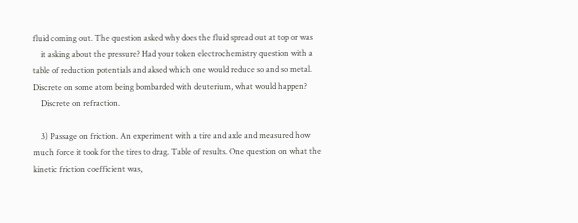fluid coming out. The question asked why does the fluid spread out at top or was
    it asking about the pressure? Had your token electrochemistry question with a table of reduction potentials and aksed which one would reduce so and so metal. Discrete on some atom being bombarded with deuterium, what would happen?
    Discrete on refraction.

    3) Passage on friction. An experiment with a tire and axle and measured how much force it took for the tires to drag. Table of results. One question on what the kinetic friction coefficient was,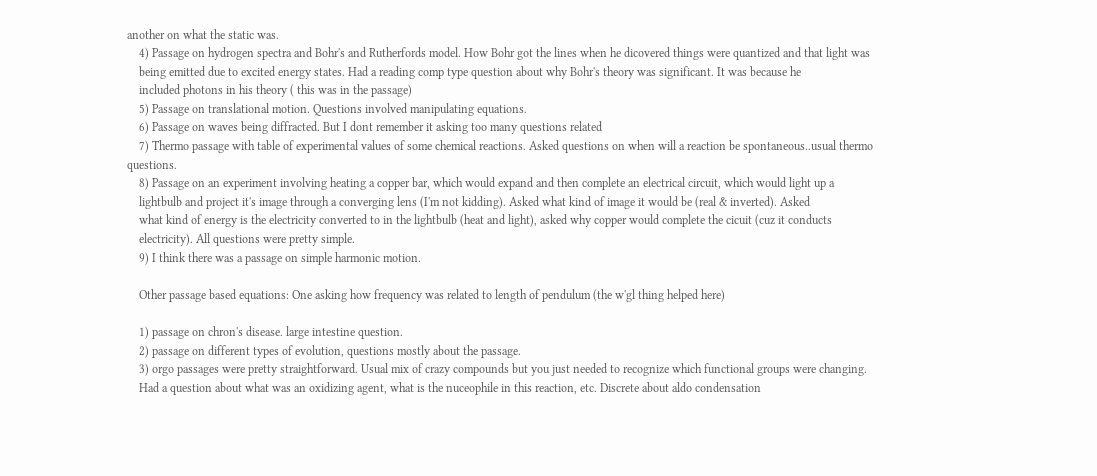another on what the static was.
    4) Passage on hydrogen spectra and Bohr's and Rutherfords model. How Bohr got the lines when he dicovered things were quantized and that light was
    being emitted due to excited energy states. Had a reading comp type question about why Bohr's theory was significant. It was because he
    included photons in his theory ( this was in the passage)
    5) Passage on translational motion. Questions involved manipulating equations.
    6) Passage on waves being diffracted. But I dont remember it asking too many questions related
    7) Thermo passage with table of experimental values of some chemical reactions. Asked questions on when will a reaction be spontaneous..usual thermo questions.
    8) Passage on an experiment involving heating a copper bar, which would expand and then complete an electrical circuit, which would light up a
    lightbulb and project it's image through a converging lens (I'm not kidding). Asked what kind of image it would be (real & inverted). Asked
    what kind of energy is the electricity converted to in the lightbulb (heat and light), asked why copper would complete the cicuit (cuz it conducts
    electricity). All questions were pretty simple.
    9) I think there was a passage on simple harmonic motion.

    Other passage based equations: One asking how frequency was related to length of pendulum (the w'gl thing helped here)

    1) passage on chron's disease. large intestine question.
    2) passage on different types of evolution, questions mostly about the passage.
    3) orgo passages were pretty straightforward. Usual mix of crazy compounds but you just needed to recognize which functional groups were changing.
    Had a question about what was an oxidizing agent, what is the nuceophile in this reaction, etc. Discrete about aldo condensation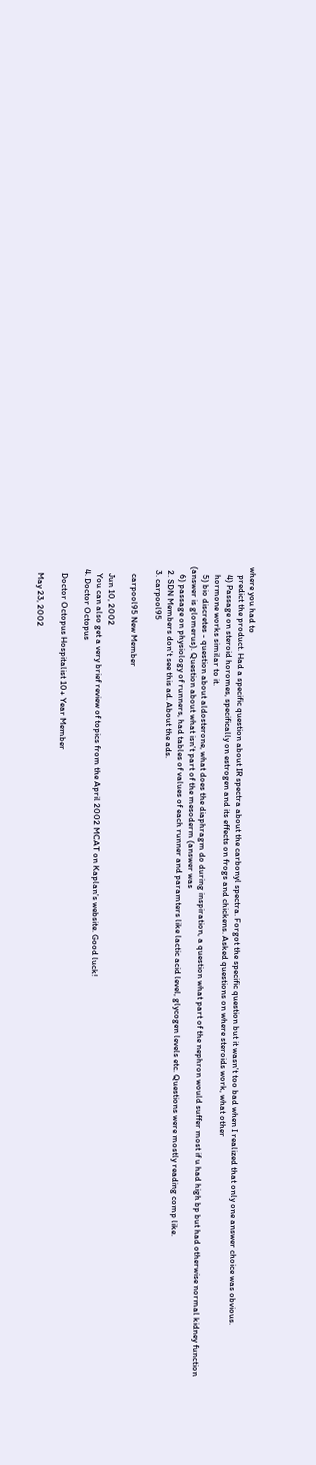where you had to
    predict the product. Had a specific question about IR spectra about the carbonyl spectra. Forgot the specific question but it wasn't too bad when I realized that only one answer choice was obvious.
    4) Passage on steroid horomes, specifically on estrogen and its effects on frogs and chickens. Asked questions on where steroids work, what other
    hormone works similar to it.
    5) bio discretes - question about aldosterone, what does the diaphragm do during inspiration, a question what part of the nephron would suffer most if u had high bp but had otherwise normal kidney function (answer is glomerus). Question about what isn't part of the mesoderm (answer was
    6) passage on physiology of runners, had tables of values of each runner and paramters like lactic acid level, glycogen levels etc. Questions were mostly reading comp like.
  2. SDN Members don't see this ad. About the ads.
  3. carpool95

    carpool95 New Member

    Jun 10, 2002
    You can also get a very brief review of topics from the April 2002 MCAT on Kaplan's website. Good luck!
  4. Doctor Octopus

    Doctor Octopus Hospitalist 10+ Year Member

    May 23, 2002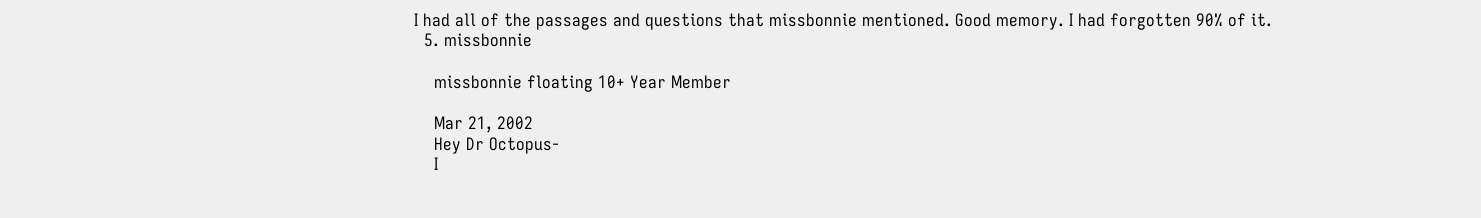I had all of the passages and questions that missbonnie mentioned. Good memory. I had forgotten 90% of it.
  5. missbonnie

    missbonnie floating 10+ Year Member

    Mar 21, 2002
    Hey Dr Octopus-
    I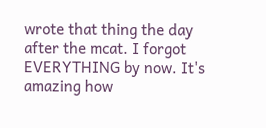wrote that thing the day after the mcat. I forgot EVERYTHING by now. It's amazing how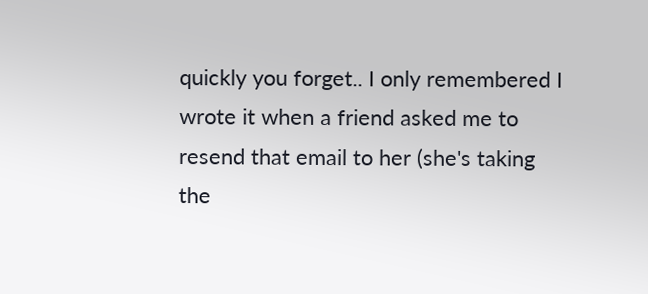quickly you forget.. I only remembered I wrote it when a friend asked me to resend that email to her (she's taking the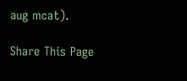aug mcat).

Share This Page